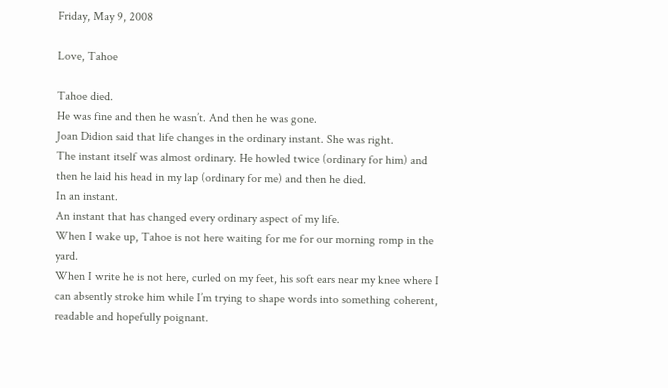Friday, May 9, 2008

Love, Tahoe

Tahoe died.
He was fine and then he wasn’t. And then he was gone.
Joan Didion said that life changes in the ordinary instant. She was right.
The instant itself was almost ordinary. He howled twice (ordinary for him) and then he laid his head in my lap (ordinary for me) and then he died.
In an instant.
An instant that has changed every ordinary aspect of my life.
When I wake up, Tahoe is not here waiting for me for our morning romp in the yard.
When I write he is not here, curled on my feet, his soft ears near my knee where I can absently stroke him while I’m trying to shape words into something coherent, readable and hopefully poignant.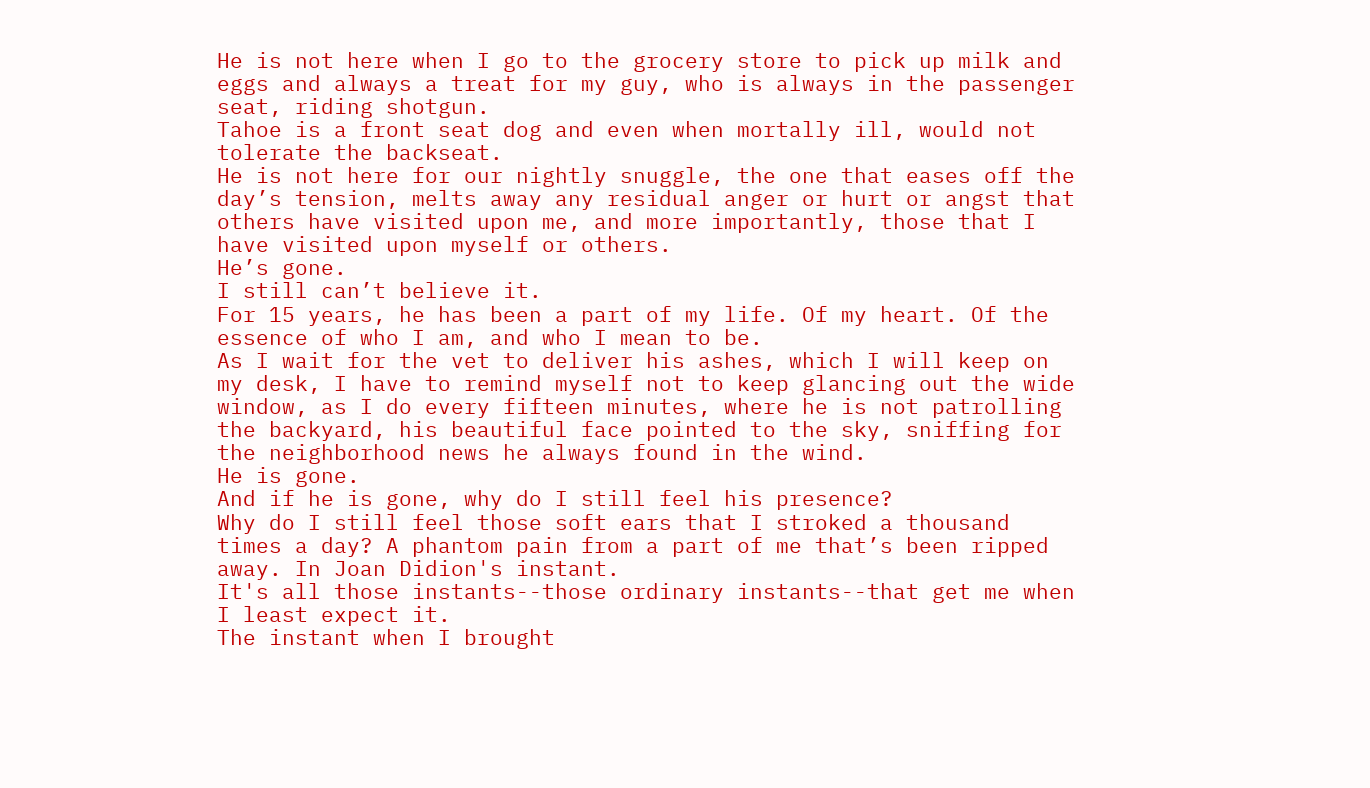He is not here when I go to the grocery store to pick up milk and eggs and always a treat for my guy, who is always in the passenger seat, riding shotgun.
Tahoe is a front seat dog and even when mortally ill, would not tolerate the backseat.
He is not here for our nightly snuggle, the one that eases off the day’s tension, melts away any residual anger or hurt or angst that others have visited upon me, and more importantly, those that I have visited upon myself or others.
He’s gone.
I still can’t believe it.
For 15 years, he has been a part of my life. Of my heart. Of the essence of who I am, and who I mean to be.
As I wait for the vet to deliver his ashes, which I will keep on my desk, I have to remind myself not to keep glancing out the wide window, as I do every fifteen minutes, where he is not patrolling the backyard, his beautiful face pointed to the sky, sniffing for the neighborhood news he always found in the wind.
He is gone.
And if he is gone, why do I still feel his presence?
Why do I still feel those soft ears that I stroked a thousand times a day? A phantom pain from a part of me that’s been ripped away. In Joan Didion's instant.
It's all those instants--those ordinary instants--that get me when I least expect it.
The instant when I brought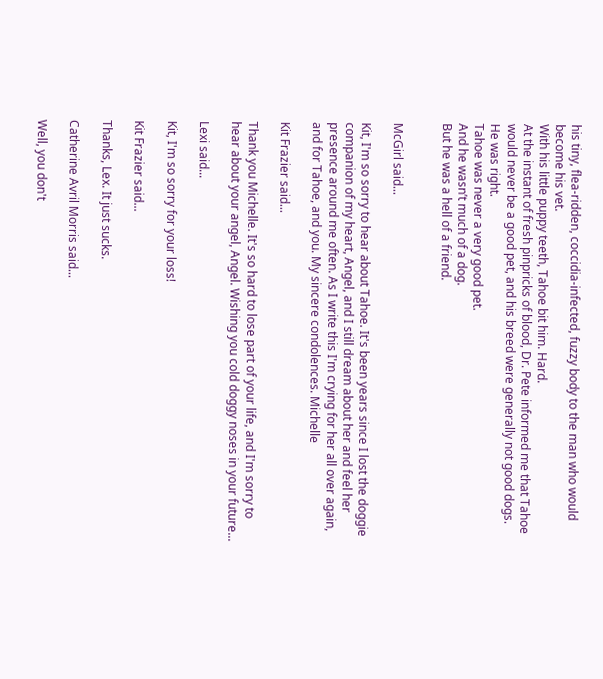his tiny, flea-ridden, coccidia-infected, fuzzy body to the man who would become his vet.
With his little puppy teeth, Tahoe bit him. Hard.
At the instant of fresh pinpricks of blood, Dr. Pete informed me that Tahoe would never be a good pet, and his breed were generally not good dogs.
He was right.
Tahoe was never a very good pet.
And he wasn’t much of a dog.
But he was a hell of a friend.


McGirl said...

Kit, I'm so sorry to hear about Tahoe. It's been years since I lost the doggie companion of my heart, Angel, and I still dream about her and feel her presence around me often. As I write this I'm crying for her all over again, and for Tahoe, and you. My sincere condolences. Michelle

Kit Frazier said...

Thank you Michelle. It's so hard to lose part of your life, and I'm sorry to hear about your angel, Angel. Wishing you cold doggy noses in your future...

Lexi said...

Kit, I'm so sorry for your loss!

Kit Frazier said...

Thanks, Lex. It just sucks.

Catherine Avril Morris said...

Well, you don't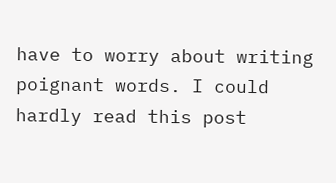have to worry about writing poignant words. I could hardly read this post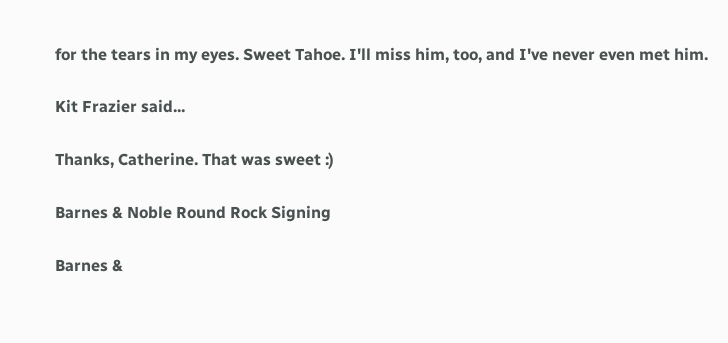for the tears in my eyes. Sweet Tahoe. I'll miss him, too, and I've never even met him.

Kit Frazier said...

Thanks, Catherine. That was sweet :)

Barnes & Noble Round Rock Signing

Barnes &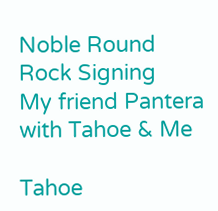Noble Round Rock Signing
My friend Pantera with Tahoe & Me

Tahoe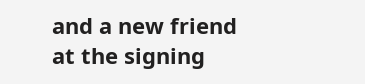and a new friend at the signing